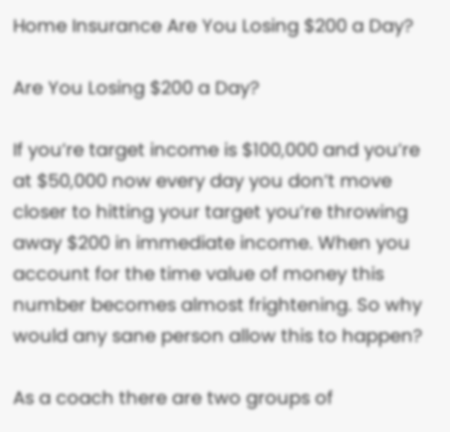Home Insurance Are You Losing $200 a Day?

Are You Losing $200 a Day?

If you’re target income is $100,000 and you’re at $50,000 now every day you don’t move closer to hitting your target you’re throwing away $200 in immediate income. When you account for the time value of money this number becomes almost frightening. So why would any sane person allow this to happen?

As a coach there are two groups of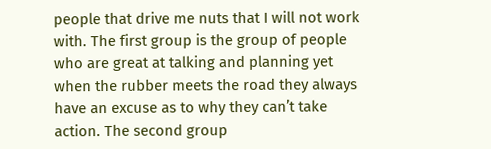people that drive me nuts that I will not work with. The first group is the group of people who are great at talking and planning yet when the rubber meets the road they always have an excuse as to why they can’t take action. The second group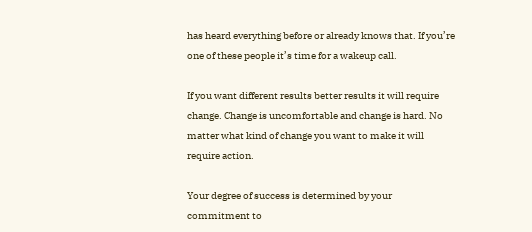has heard everything before or already knows that. If you’re one of these people it’s time for a wakeup call.

If you want different results better results it will require change. Change is uncomfortable and change is hard. No matter what kind of change you want to make it will require action.

Your degree of success is determined by your commitment to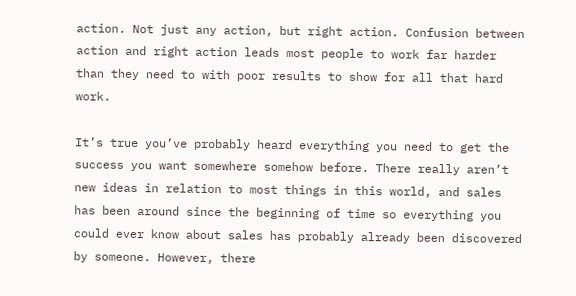action. Not just any action, but right action. Confusion between action and right action leads most people to work far harder than they need to with poor results to show for all that hard work.

It’s true you’ve probably heard everything you need to get the success you want somewhere somehow before. There really aren’t new ideas in relation to most things in this world, and sales has been around since the beginning of time so everything you could ever know about sales has probably already been discovered by someone. However, there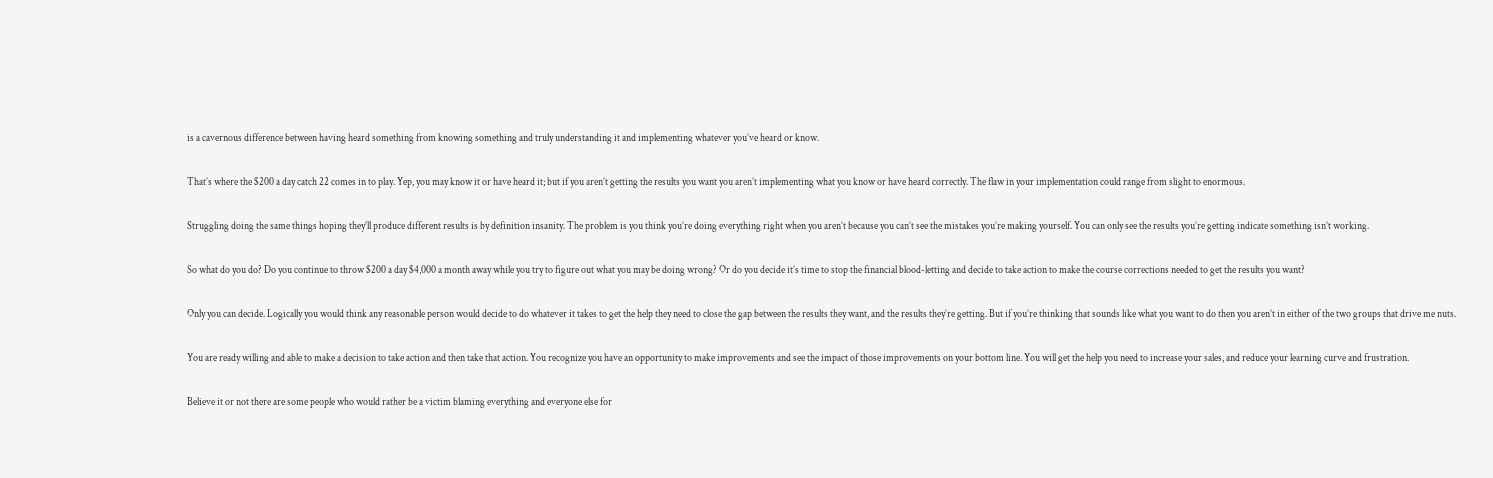is a cavernous difference between having heard something from knowing something and truly understanding it and implementing whatever you’ve heard or know.

That’s where the $200 a day catch 22 comes in to play. Yep, you may know it or have heard it; but if you aren’t getting the results you want you aren’t implementing what you know or have heard correctly. The flaw in your implementation could range from slight to enormous.

Struggling doing the same things hoping they’ll produce different results is by definition insanity. The problem is you think you’re doing everything right when you aren’t because you can’t see the mistakes you’re making yourself. You can only see the results you’re getting indicate something isn’t working.

So what do you do? Do you continue to throw $200 a day $4,000 a month away while you try to figure out what you may be doing wrong? Or do you decide it’s time to stop the financial blood-letting and decide to take action to make the course corrections needed to get the results you want?

Only you can decide. Logically you would think any reasonable person would decide to do whatever it takes to get the help they need to close the gap between the results they want, and the results they’re getting. But if you’re thinking that sounds like what you want to do then you aren’t in either of the two groups that drive me nuts.

You are ready willing and able to make a decision to take action and then take that action. You recognize you have an opportunity to make improvements and see the impact of those improvements on your bottom line. You will get the help you need to increase your sales, and reduce your learning curve and frustration.

Believe it or not there are some people who would rather be a victim blaming everything and everyone else for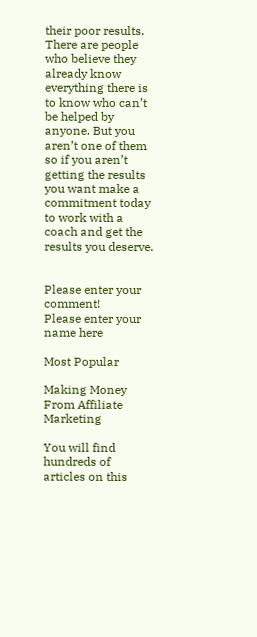their poor results. There are people who believe they already know everything there is to know who can’t be helped by anyone. But you aren’t one of them so if you aren’t getting the results you want make a commitment today to work with a coach and get the results you deserve.


Please enter your comment!
Please enter your name here

Most Popular

Making Money From Affiliate Marketing

You will find hundreds of articles on this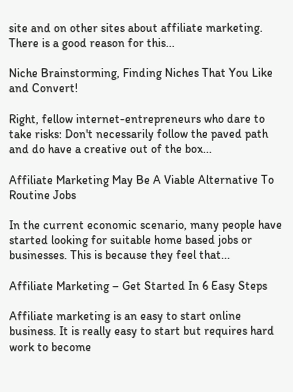site and on other sites about affiliate marketing. There is a good reason for this...

Niche Brainstorming, Finding Niches That You Like and Convert!

Right, fellow internet-entrepreneurs who dare to take risks: Don't necessarily follow the paved path and do have a creative out of the box...

Affiliate Marketing May Be A Viable Alternative To Routine Jobs

In the current economic scenario, many people have started looking for suitable home based jobs or businesses. This is because they feel that...

Affiliate Marketing – Get Started In 6 Easy Steps

Affiliate marketing is an easy to start online business. It is really easy to start but requires hard work to become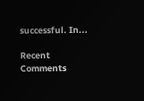successful. In...

Recent Comments